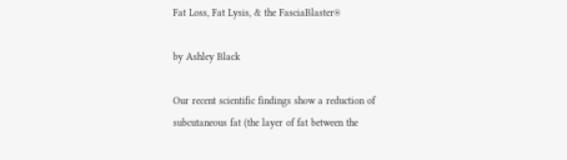Fat Loss, Fat Lysis, & the FasciaBlaster®

by Ashley Black

Our recent scientific findings show a reduction of subcutaneous fat (the layer of fat between the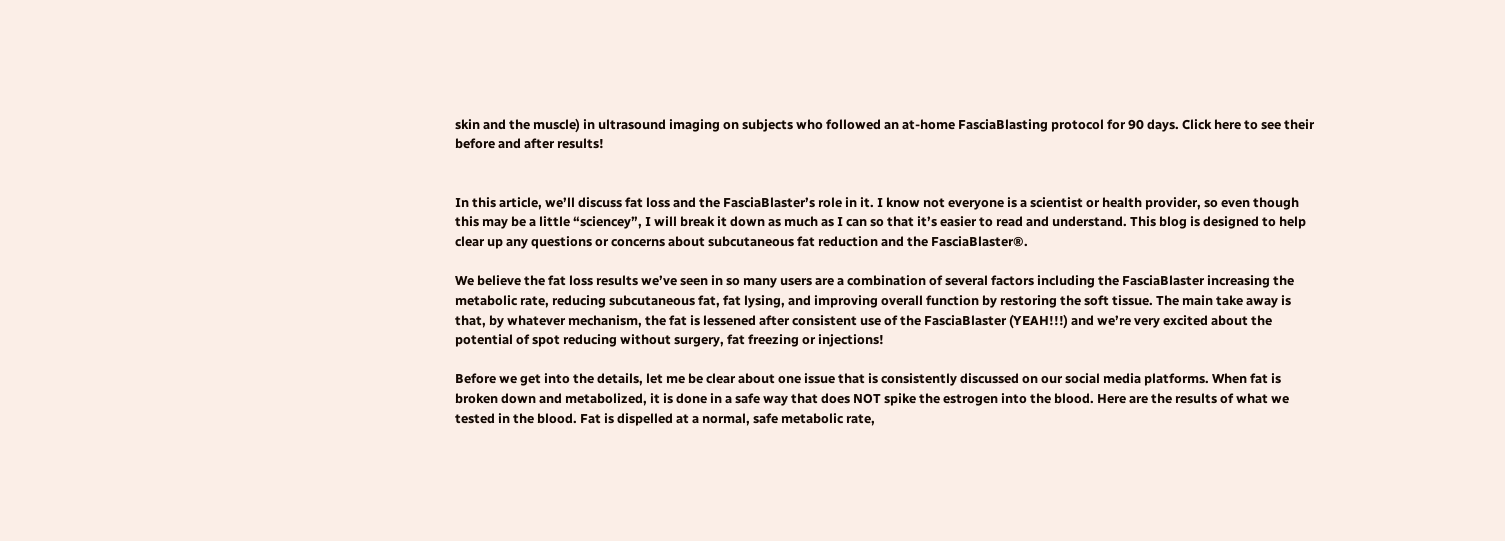skin and the muscle) in ultrasound imaging on subjects who followed an at-home FasciaBlasting protocol for 90 days. Click here to see their before and after results!


In this article, we’ll discuss fat loss and the FasciaBlaster’s role in it. I know not everyone is a scientist or health provider, so even though this may be a little “sciencey”, I will break it down as much as I can so that it’s easier to read and understand. This blog is designed to help clear up any questions or concerns about subcutaneous fat reduction and the FasciaBlaster®.

We believe the fat loss results we’ve seen in so many users are a combination of several factors including the FasciaBlaster increasing the metabolic rate, reducing subcutaneous fat, fat lysing, and improving overall function by restoring the soft tissue. The main take away is that, by whatever mechanism, the fat is lessened after consistent use of the FasciaBlaster (YEAH!!!) and we’re very excited about the potential of spot reducing without surgery, fat freezing or injections!

Before we get into the details, let me be clear about one issue that is consistently discussed on our social media platforms. When fat is broken down and metabolized, it is done in a safe way that does NOT spike the estrogen into the blood. Here are the results of what we tested in the blood. Fat is dispelled at a normal, safe metabolic rate,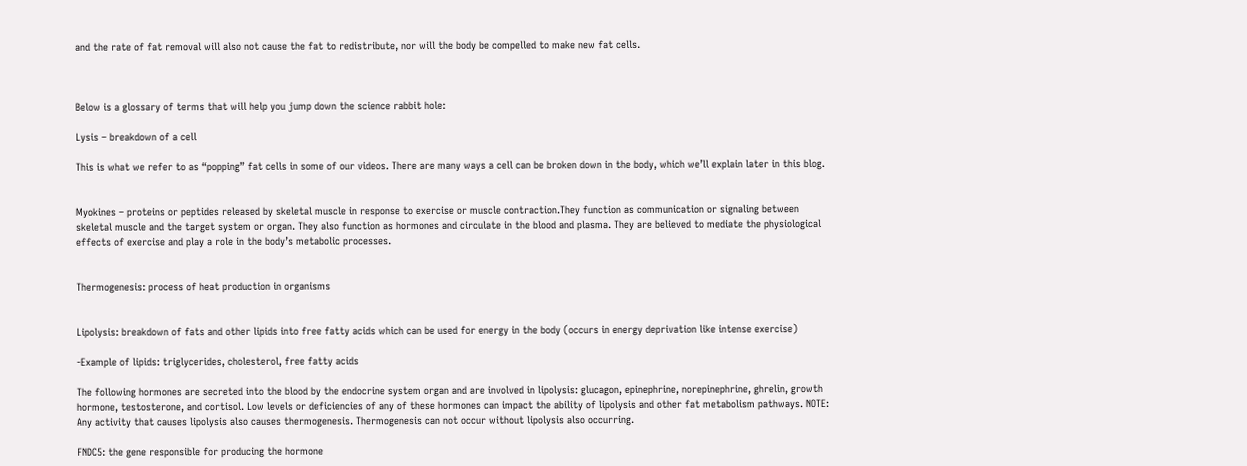and the rate of fat removal will also not cause the fat to redistribute, nor will the body be compelled to make new fat cells.



Below is a glossary of terms that will help you jump down the science rabbit hole:

Lysis – breakdown of a cell

This is what we refer to as “popping” fat cells in some of our videos. There are many ways a cell can be broken down in the body, which we’ll explain later in this blog.


Myokines – proteins or peptides released by skeletal muscle in response to exercise or muscle contraction.They function as communication or signaling between skeletal muscle and the target system or organ. They also function as hormones and circulate in the blood and plasma. They are believed to mediate the physiological effects of exercise and play a role in the body’s metabolic processes.


Thermogenesis: process of heat production in organisms


Lipolysis: breakdown of fats and other lipids into free fatty acids which can be used for energy in the body (occurs in energy deprivation like intense exercise)

-Example of lipids: triglycerides, cholesterol, free fatty acids

The following hormones are secreted into the blood by the endocrine system organ and are involved in lipolysis: glucagon, epinephrine, norepinephrine, ghrelin, growth hormone, testosterone, and cortisol. Low levels or deficiencies of any of these hormones can impact the ability of lipolysis and other fat metabolism pathways. NOTE: Any activity that causes lipolysis also causes thermogenesis. Thermogenesis can not occur without lipolysis also occurring.

FNDC5: the gene responsible for producing the hormone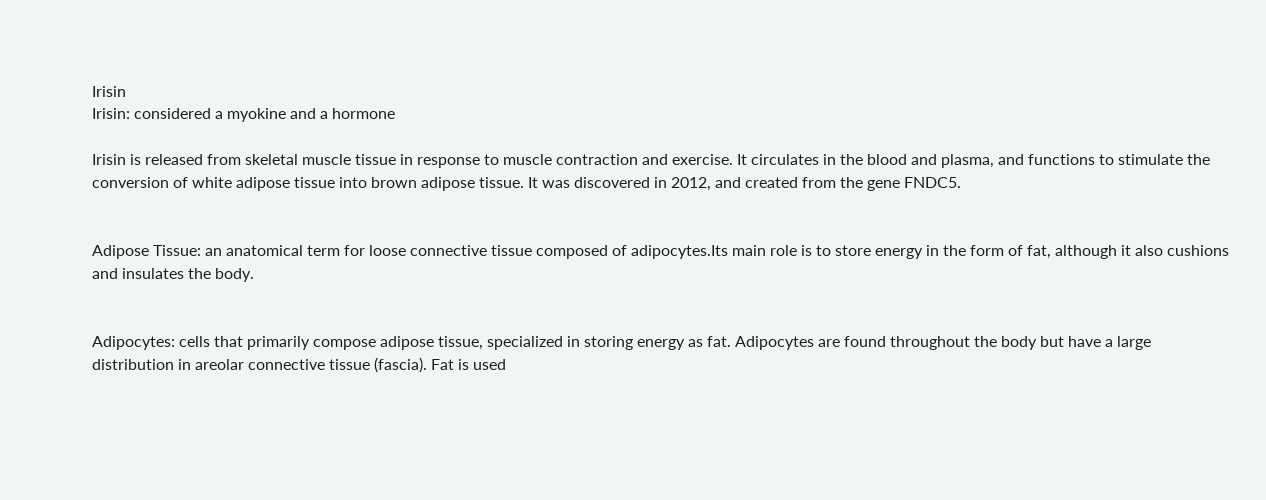Irisin
Irisin: considered a myokine and a hormone

Irisin is released from skeletal muscle tissue in response to muscle contraction and exercise. It circulates in the blood and plasma, and functions to stimulate the conversion of white adipose tissue into brown adipose tissue. It was discovered in 2012, and created from the gene FNDC5.


Adipose Tissue: an anatomical term for loose connective tissue composed of adipocytes.Its main role is to store energy in the form of fat, although it also cushions and insulates the body.


Adipocytes: cells that primarily compose adipose tissue, specialized in storing energy as fat. Adipocytes are found throughout the body but have a large distribution in areolar connective tissue (fascia). Fat is used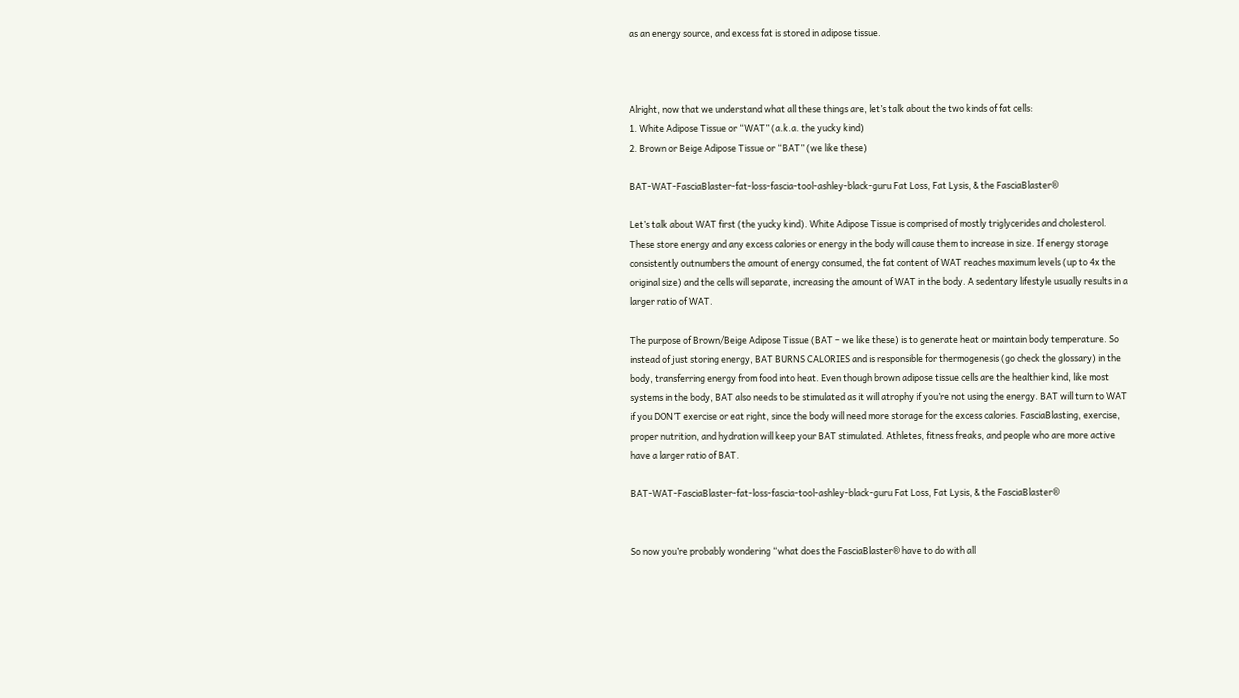as an energy source, and excess fat is stored in adipose tissue.



Alright, now that we understand what all these things are, let’s talk about the two kinds of fat cells:
1. White Adipose Tissue or “WAT” (a.k.a. the yucky kind)
2. Brown or Beige Adipose Tissue or “BAT” (we like these)

BAT-WAT-FasciaBlaster-fat-loss-fascia-tool-ashley-black-guru Fat Loss, Fat Lysis, & the FasciaBlaster®

Let’s talk about WAT first (the yucky kind). White Adipose Tissue is comprised of mostly triglycerides and cholesterol. These store energy and any excess calories or energy in the body will cause them to increase in size. If energy storage consistently outnumbers the amount of energy consumed, the fat content of WAT reaches maximum levels (up to 4x the original size) and the cells will separate, increasing the amount of WAT in the body. A sedentary lifestyle usually results in a larger ratio of WAT.

The purpose of Brown/Beige Adipose Tissue (BAT – we like these) is to generate heat or maintain body temperature. So instead of just storing energy, BAT BURNS CALORIES and is responsible for thermogenesis (go check the glossary) in the body, transferring energy from food into heat. Even though brown adipose tissue cells are the healthier kind, like most systems in the body, BAT also needs to be stimulated as it will atrophy if you’re not using the energy. BAT will turn to WAT if you DON’T exercise or eat right, since the body will need more storage for the excess calories. FasciaBlasting, exercise, proper nutrition, and hydration will keep your BAT stimulated. Athletes, fitness freaks, and people who are more active have a larger ratio of BAT.

BAT-WAT-FasciaBlaster-fat-loss-fascia-tool-ashley-black-guru Fat Loss, Fat Lysis, & the FasciaBlaster®


So now you’re probably wondering “what does the FasciaBlaster® have to do with all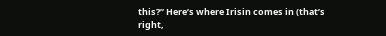this?” Here’s where Irisin comes in (that’s right,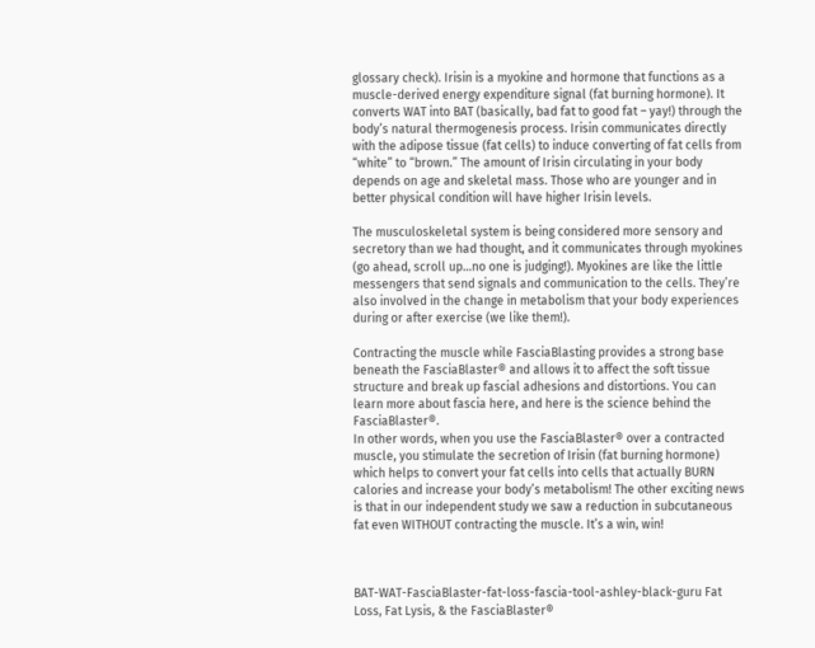glossary check). Irisin is a myokine and hormone that functions as a muscle-derived energy expenditure signal (fat burning hormone). It converts WAT into BAT (basically, bad fat to good fat – yay!) through the body’s natural thermogenesis process. Irisin communicates directly with the adipose tissue (fat cells) to induce converting of fat cells from “white” to “brown.” The amount of Irisin circulating in your body depends on age and skeletal mass. Those who are younger and in better physical condition will have higher Irisin levels.

The musculoskeletal system is being considered more sensory and secretory than we had thought, and it communicates through myokines (go ahead, scroll up…no one is judging!). Myokines are like the little messengers that send signals and communication to the cells. They’re also involved in the change in metabolism that your body experiences during or after exercise (we like them!).

Contracting the muscle while FasciaBlasting provides a strong base beneath the FasciaBlaster® and allows it to affect the soft tissue structure and break up fascial adhesions and distortions. You can learn more about fascia here, and here is the science behind the FasciaBlaster®.
In other words, when you use the FasciaBlaster® over a contracted muscle, you stimulate the secretion of Irisin (fat burning hormone) which helps to convert your fat cells into cells that actually BURN calories and increase your body’s metabolism! The other exciting news is that in our independent study we saw a reduction in subcutaneous fat even WITHOUT contracting the muscle. It’s a win, win!



BAT-WAT-FasciaBlaster-fat-loss-fascia-tool-ashley-black-guru Fat Loss, Fat Lysis, & the FasciaBlaster®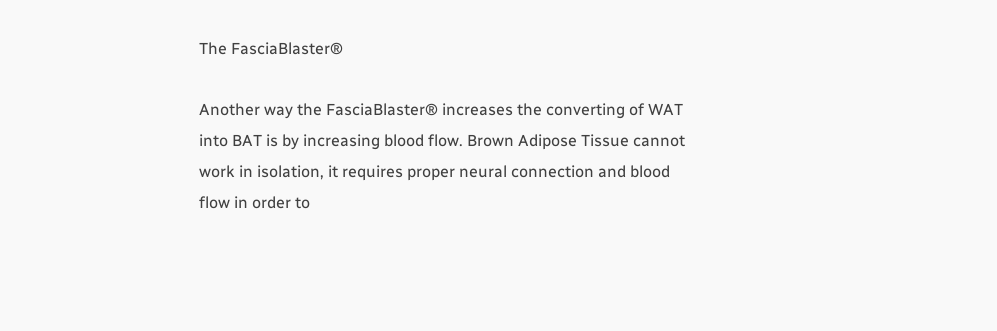The FasciaBlaster®

Another way the FasciaBlaster® increases the converting of WAT into BAT is by increasing blood flow. Brown Adipose Tissue cannot work in isolation, it requires proper neural connection and blood flow in order to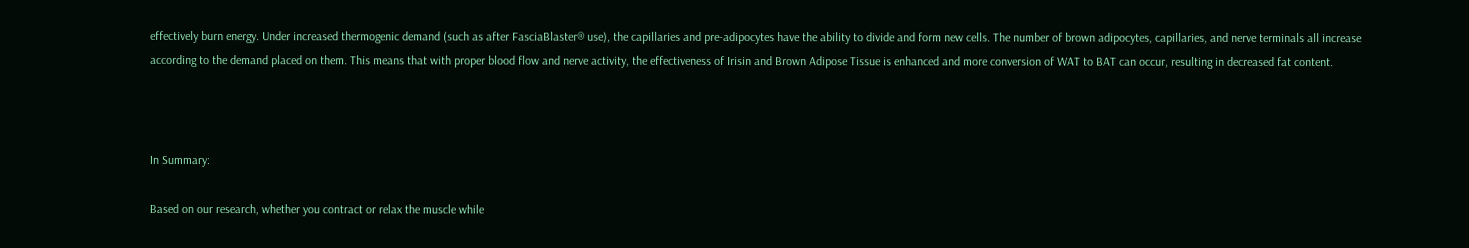effectively burn energy. Under increased thermogenic demand (such as after FasciaBlaster® use), the capillaries and pre-adipocytes have the ability to divide and form new cells. The number of brown adipocytes, capillaries, and nerve terminals all increase according to the demand placed on them. This means that with proper blood flow and nerve activity, the effectiveness of Irisin and Brown Adipose Tissue is enhanced and more conversion of WAT to BAT can occur, resulting in decreased fat content.



In Summary:

Based on our research, whether you contract or relax the muscle while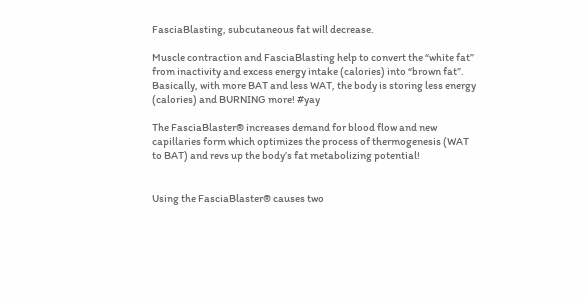FasciaBlasting, subcutaneous fat will decrease.

Muscle contraction and FasciaBlasting help to convert the “white fat” from inactivity and excess energy intake (calories) into “brown fat”. Basically, with more BAT and less WAT, the body is storing less energy (calories) and BURNING more! #yay

The FasciaBlaster® increases demand for blood flow and new capillaries form which optimizes the process of thermogenesis (WAT to BAT) and revs up the body’s fat metabolizing potential!


Using the FasciaBlaster® causes two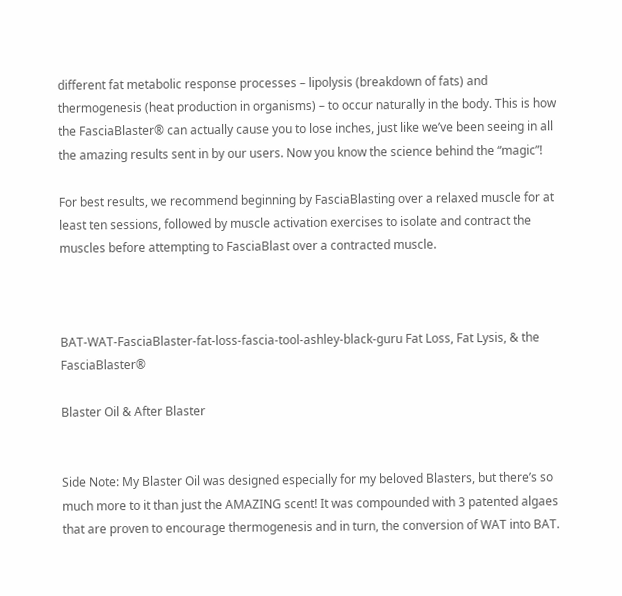different fat metabolic response processes – lipolysis (breakdown of fats) and thermogenesis (heat production in organisms) – to occur naturally in the body. This is how the FasciaBlaster® can actually cause you to lose inches, just like we’ve been seeing in all the amazing results sent in by our users. Now you know the science behind the “magic”!

For best results, we recommend beginning by FasciaBlasting over a relaxed muscle for at least ten sessions, followed by muscle activation exercises to isolate and contract the muscles before attempting to FasciaBlast over a contracted muscle.



BAT-WAT-FasciaBlaster-fat-loss-fascia-tool-ashley-black-guru Fat Loss, Fat Lysis, & the FasciaBlaster®

Blaster Oil & After Blaster


Side Note: My Blaster Oil was designed especially for my beloved Blasters, but there’s so much more to it than just the AMAZING scent! It was compounded with 3 patented algaes that are proven to encourage thermogenesis and in turn, the conversion of WAT into BAT.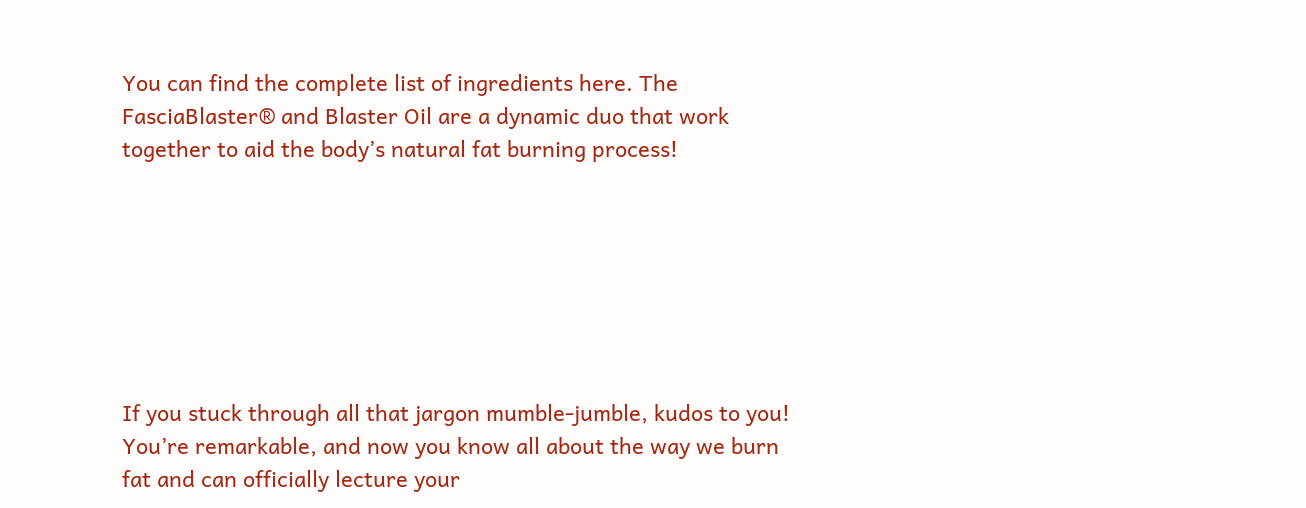You can find the complete list of ingredients here. The FasciaBlaster® and Blaster Oil are a dynamic duo that work together to aid the body’s natural fat burning process!







If you stuck through all that jargon mumble-jumble, kudos to you! You’re remarkable, and now you know all about the way we burn fat and can officially lecture your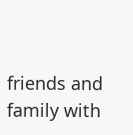friends and family with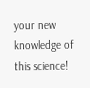your new knowledge of this science!